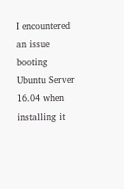I encountered an issue booting Ubuntu Server 16.04 when installing it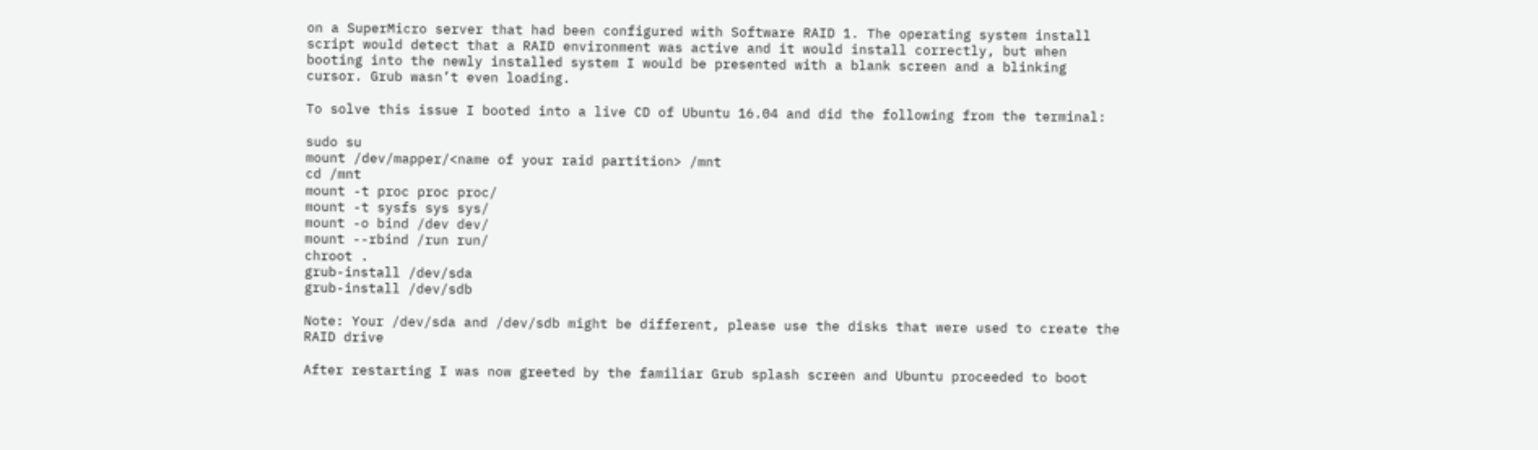on a SuperMicro server that had been configured with Software RAID 1. The operating system install script would detect that a RAID environment was active and it would install correctly, but when booting into the newly installed system I would be presented with a blank screen and a blinking cursor. Grub wasn’t even loading.

To solve this issue I booted into a live CD of Ubuntu 16.04 and did the following from the terminal:

sudo su
mount /dev/mapper/<name of your raid partition> /mnt
cd /mnt
mount -t proc proc proc/
mount -t sysfs sys sys/
mount -o bind /dev dev/
mount --rbind /run run/
chroot .
grub-install /dev/sda
grub-install /dev/sdb

Note: Your /dev/sda and /dev/sdb might be different, please use the disks that were used to create the RAID drive

After restarting I was now greeted by the familiar Grub splash screen and Ubuntu proceeded to boot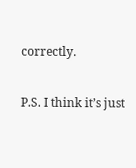correctly.

P.S. I think it’s just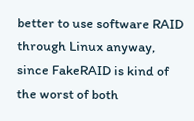better to use software RAID through Linux anyway, since FakeRAID is kind of the worst of both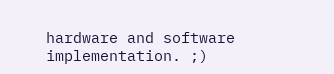hardware and software implementation. ;)